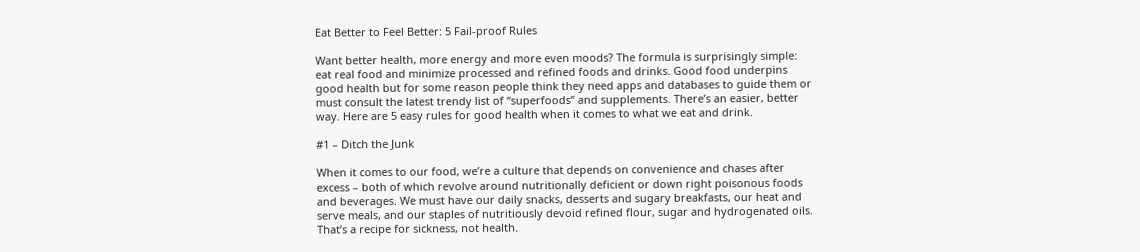Eat Better to Feel Better: 5 Fail-proof Rules

Want better health, more energy and more even moods? The formula is surprisingly simple: eat real food and minimize processed and refined foods and drinks. Good food underpins good health but for some reason people think they need apps and databases to guide them or must consult the latest trendy list of “superfoods” and supplements. There’s an easier, better way. Here are 5 easy rules for good health when it comes to what we eat and drink.

#1 – Ditch the Junk

When it comes to our food, we’re a culture that depends on convenience and chases after excess – both of which revolve around nutritionally deficient or down right poisonous foods and beverages. We must have our daily snacks, desserts and sugary breakfasts, our heat and serve meals, and our staples of nutritiously devoid refined flour, sugar and hydrogenated oils. That’s a recipe for sickness, not health.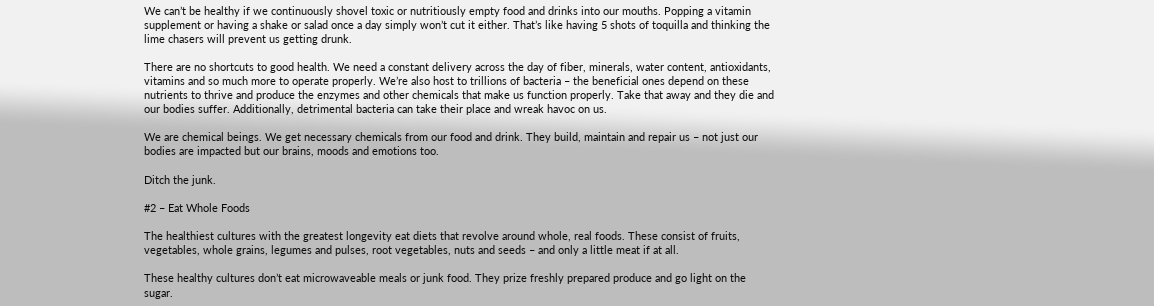We can’t be healthy if we continuously shovel toxic or nutritiously empty food and drinks into our mouths. Popping a vitamin supplement or having a shake or salad once a day simply won’t cut it either. That’s like having 5 shots of toquilla and thinking the lime chasers will prevent us getting drunk.

There are no shortcuts to good health. We need a constant delivery across the day of fiber, minerals, water content, antioxidants, vitamins and so much more to operate properly. We’re also host to trillions of bacteria – the beneficial ones depend on these nutrients to thrive and produce the enzymes and other chemicals that make us function properly. Take that away and they die and our bodies suffer. Additionally, detrimental bacteria can take their place and wreak havoc on us.

We are chemical beings. We get necessary chemicals from our food and drink. They build, maintain and repair us – not just our bodies are impacted but our brains, moods and emotions too.

Ditch the junk.

#2 – Eat Whole Foods

The healthiest cultures with the greatest longevity eat diets that revolve around whole, real foods. These consist of fruits, vegetables, whole grains, legumes and pulses, root vegetables, nuts and seeds – and only a little meat if at all.

These healthy cultures don’t eat microwaveable meals or junk food. They prize freshly prepared produce and go light on the sugar.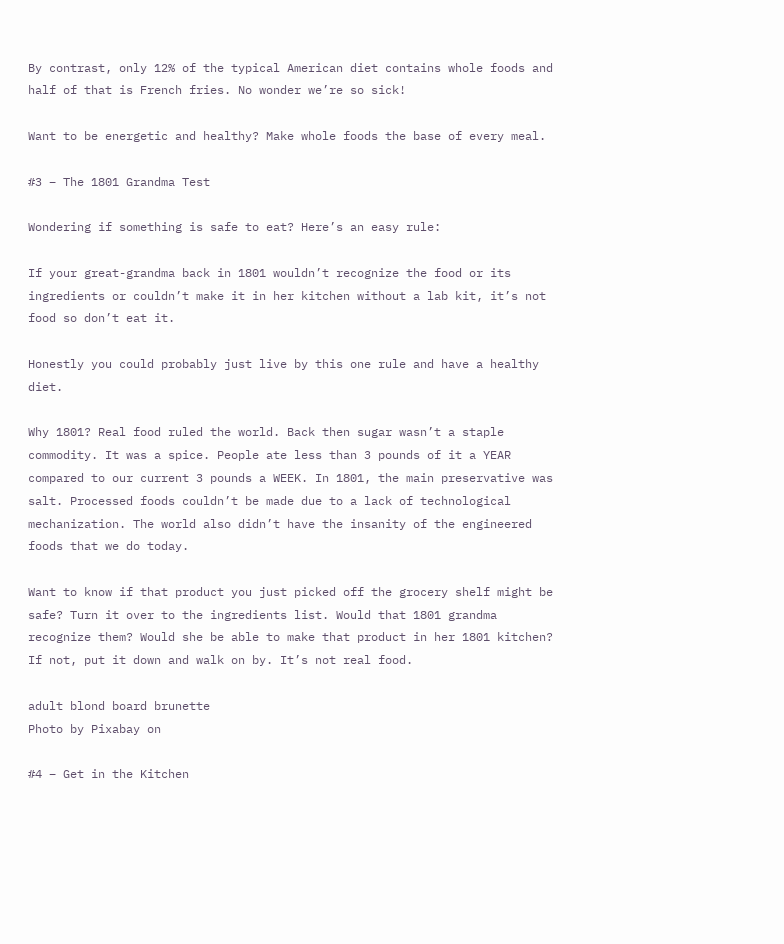By contrast, only 12% of the typical American diet contains whole foods and half of that is French fries. No wonder we’re so sick!

Want to be energetic and healthy? Make whole foods the base of every meal.

#3 – The 1801 Grandma Test

Wondering if something is safe to eat? Here’s an easy rule:

If your great-grandma back in 1801 wouldn’t recognize the food or its ingredients or couldn’t make it in her kitchen without a lab kit, it’s not food so don’t eat it.

Honestly you could probably just live by this one rule and have a healthy diet.

Why 1801? Real food ruled the world. Back then sugar wasn’t a staple commodity. It was a spice. People ate less than 3 pounds of it a YEAR compared to our current 3 pounds a WEEK. In 1801, the main preservative was salt. Processed foods couldn’t be made due to a lack of technological mechanization. The world also didn’t have the insanity of the engineered foods that we do today.

Want to know if that product you just picked off the grocery shelf might be safe? Turn it over to the ingredients list. Would that 1801 grandma recognize them? Would she be able to make that product in her 1801 kitchen? If not, put it down and walk on by. It’s not real food.

adult blond board brunette
Photo by Pixabay on

#4 – Get in the Kitchen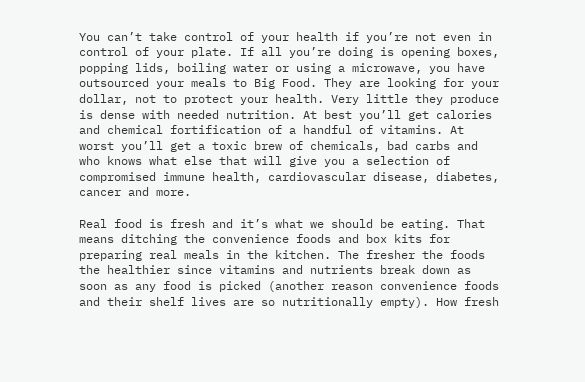You can’t take control of your health if you’re not even in control of your plate. If all you’re doing is opening boxes, popping lids, boiling water or using a microwave, you have outsourced your meals to Big Food. They are looking for your dollar, not to protect your health. Very little they produce is dense with needed nutrition. At best you’ll get calories and chemical fortification of a handful of vitamins. At worst you’ll get a toxic brew of chemicals, bad carbs and who knows what else that will give you a selection of compromised immune health, cardiovascular disease, diabetes, cancer and more.

Real food is fresh and it’s what we should be eating. That means ditching the convenience foods and box kits for preparing real meals in the kitchen. The fresher the foods the healthier since vitamins and nutrients break down as soon as any food is picked (another reason convenience foods and their shelf lives are so nutritionally empty). How fresh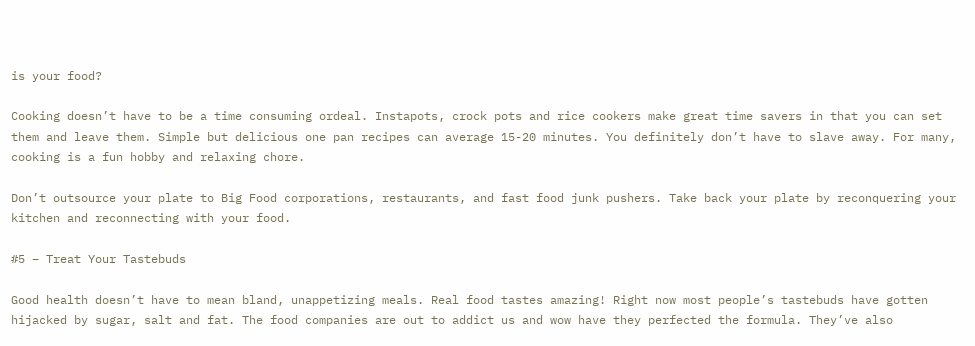is your food?

Cooking doesn’t have to be a time consuming ordeal. Instapots, crock pots and rice cookers make great time savers in that you can set them and leave them. Simple but delicious one pan recipes can average 15-20 minutes. You definitely don’t have to slave away. For many, cooking is a fun hobby and relaxing chore.

Don’t outsource your plate to Big Food corporations, restaurants, and fast food junk pushers. Take back your plate by reconquering your kitchen and reconnecting with your food.

#5 – Treat Your Tastebuds

Good health doesn’t have to mean bland, unappetizing meals. Real food tastes amazing! Right now most people’s tastebuds have gotten hijacked by sugar, salt and fat. The food companies are out to addict us and wow have they perfected the formula. They’ve also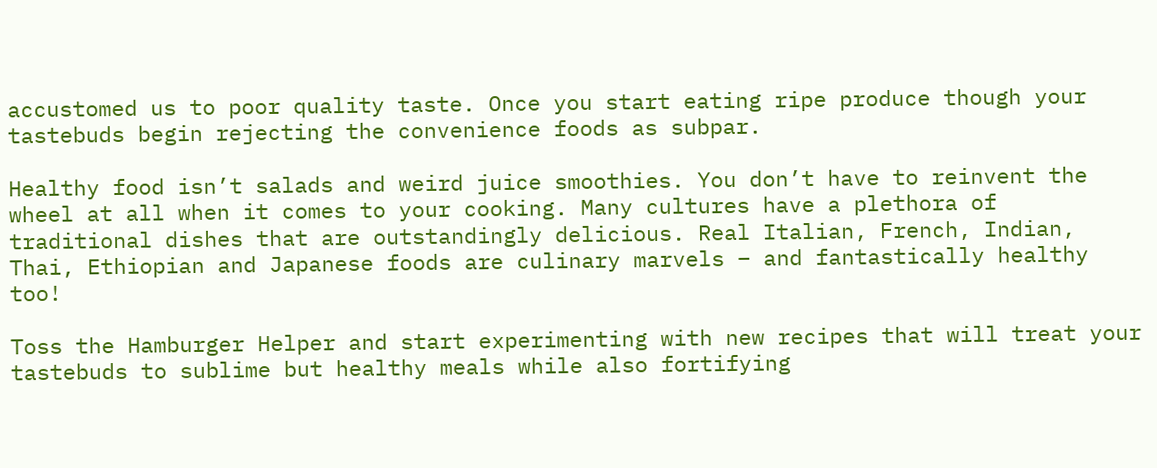accustomed us to poor quality taste. Once you start eating ripe produce though your tastebuds begin rejecting the convenience foods as subpar.

Healthy food isn’t salads and weird juice smoothies. You don’t have to reinvent the wheel at all when it comes to your cooking. Many cultures have a plethora of traditional dishes that are outstandingly delicious. Real Italian, French, Indian, Thai, Ethiopian and Japanese foods are culinary marvels – and fantastically healthy too!

Toss the Hamburger Helper and start experimenting with new recipes that will treat your tastebuds to sublime but healthy meals while also fortifying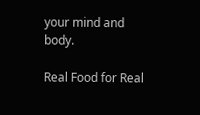your mind and body.

Real Food for Real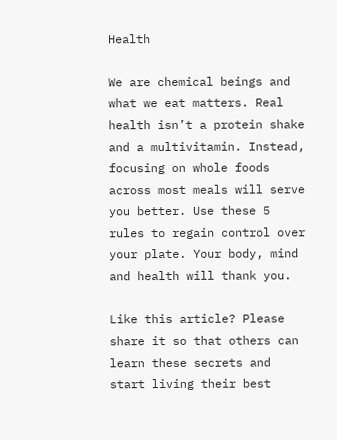Health

We are chemical beings and what we eat matters. Real health isn’t a protein shake and a multivitamin. Instead, focusing on whole foods across most meals will serve you better. Use these 5 rules to regain control over your plate. Your body, mind and health will thank you.

Like this article? Please share it so that others can learn these secrets and start living their best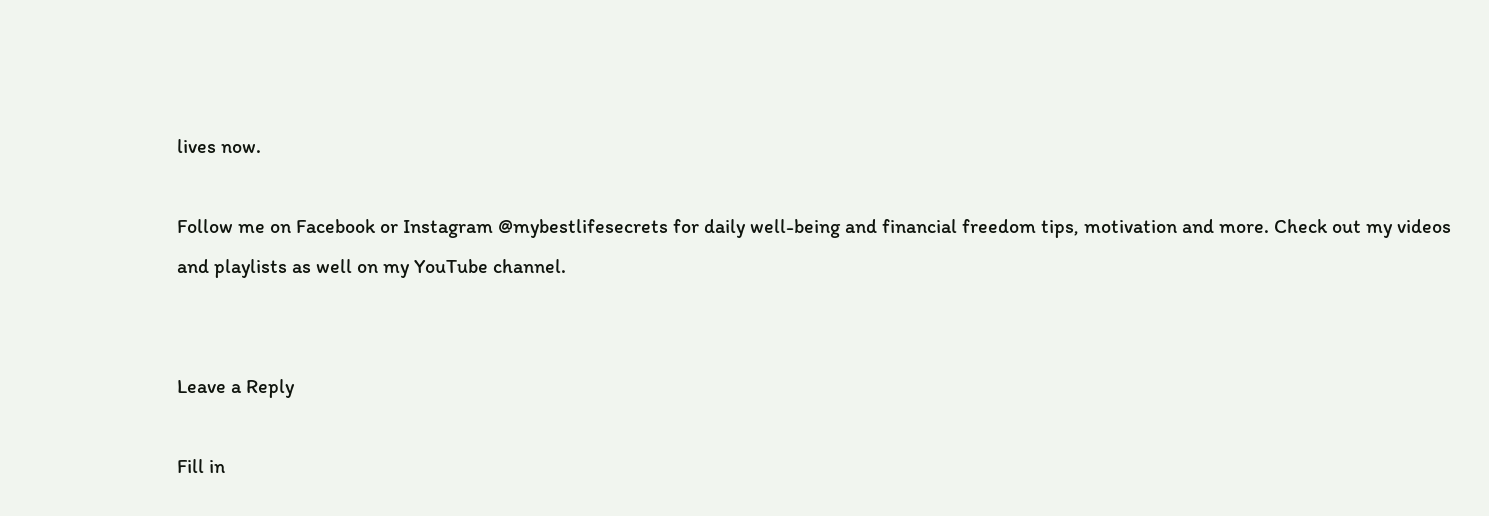lives now.

Follow me on Facebook or Instagram @mybestlifesecrets for daily well-being and financial freedom tips, motivation and more. Check out my videos and playlists as well on my YouTube channel.


Leave a Reply

Fill in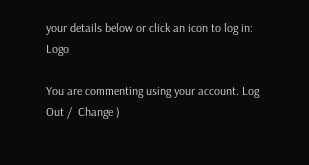your details below or click an icon to log in: Logo

You are commenting using your account. Log Out /  Change )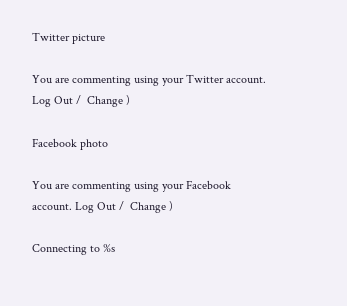Twitter picture

You are commenting using your Twitter account. Log Out /  Change )

Facebook photo

You are commenting using your Facebook account. Log Out /  Change )

Connecting to %s